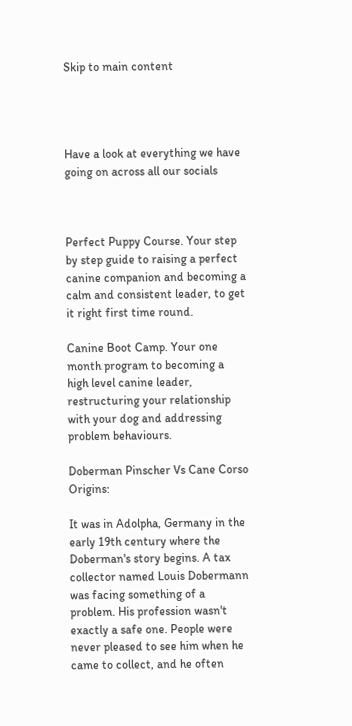Skip to main content




Have a look at everything we have going on across all our socials



Perfect Puppy Course. Your step by step guide to raising a perfect canine companion and becoming a calm and consistent leader, to get it right first time round.

Canine Boot Camp. Your one month program to becoming a high level canine leader, restructuring your relationship with your dog and addressing problem behaviours.

Doberman Pinscher Vs Cane Corso Origins:

It was in Adolpha, Germany in the early 19th century where the Doberman's story begins. A tax collector named Louis Dobermann was facing something of a problem. His profession wasn't exactly a safe one. People were never pleased to see him when he came to collect, and he often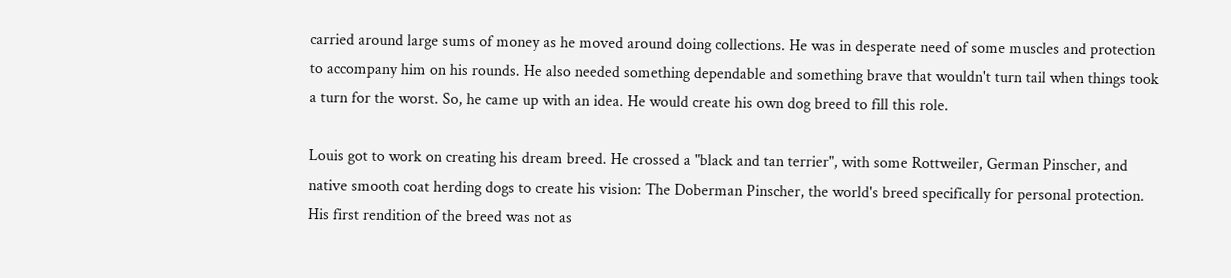carried around large sums of money as he moved around doing collections. He was in desperate need of some muscles and protection to accompany him on his rounds. He also needed something dependable and something brave that wouldn't turn tail when things took a turn for the worst. So, he came up with an idea. He would create his own dog breed to fill this role.

Louis got to work on creating his dream breed. He crossed a "black and tan terrier", with some Rottweiler, German Pinscher, and native smooth coat herding dogs to create his vision: The Doberman Pinscher, the world's breed specifically for personal protection. His first rendition of the breed was not as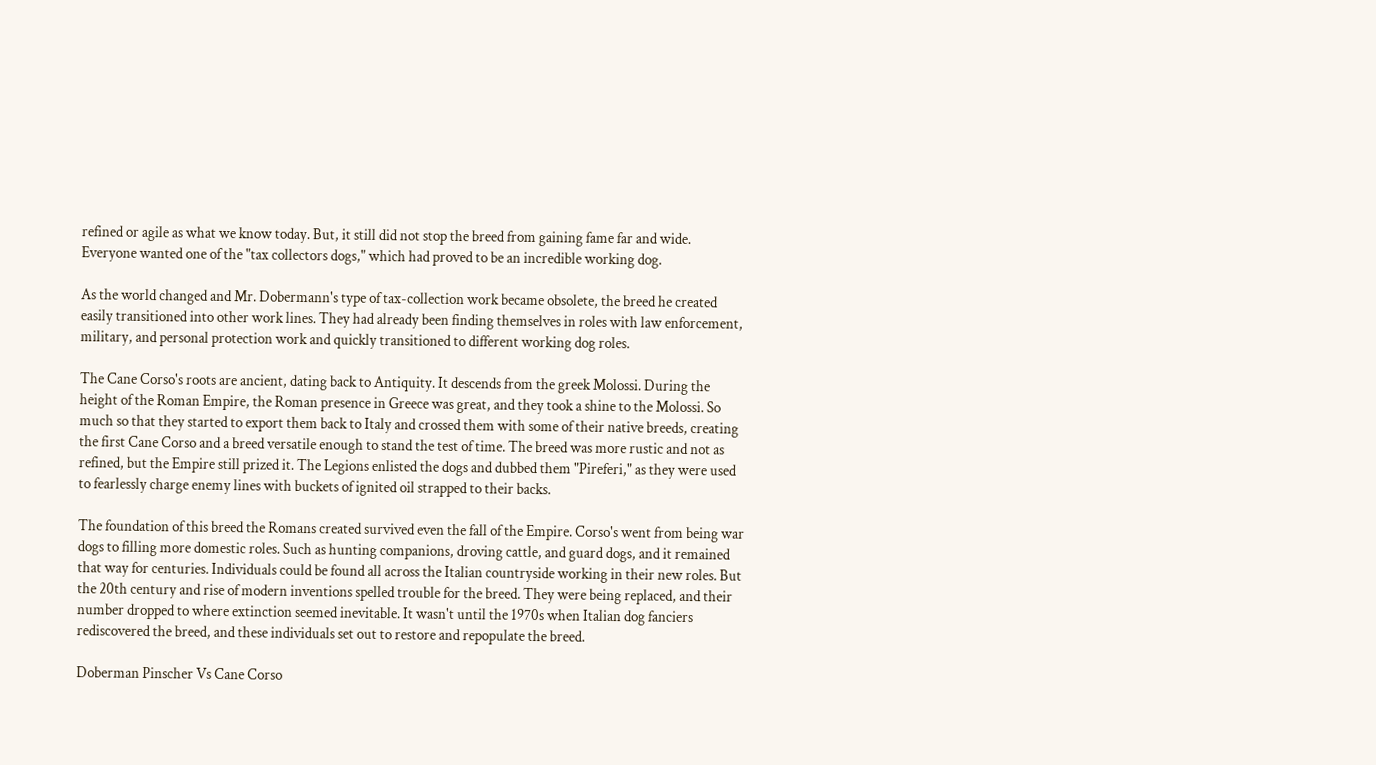refined or agile as what we know today. But, it still did not stop the breed from gaining fame far and wide. Everyone wanted one of the "tax collectors dogs," which had proved to be an incredible working dog.

As the world changed and Mr. Dobermann's type of tax-collection work became obsolete, the breed he created easily transitioned into other work lines. They had already been finding themselves in roles with law enforcement, military, and personal protection work and quickly transitioned to different working dog roles.

The Cane Corso's roots are ancient, dating back to Antiquity. It descends from the greek Molossi. During the height of the Roman Empire, the Roman presence in Greece was great, and they took a shine to the Molossi. So much so that they started to export them back to Italy and crossed them with some of their native breeds, creating the first Cane Corso and a breed versatile enough to stand the test of time. The breed was more rustic and not as refined, but the Empire still prized it. The Legions enlisted the dogs and dubbed them "Pireferi," as they were used to fearlessly charge enemy lines with buckets of ignited oil strapped to their backs.

The foundation of this breed the Romans created survived even the fall of the Empire. Corso's went from being war dogs to filling more domestic roles. Such as hunting companions, droving cattle, and guard dogs, and it remained that way for centuries. Individuals could be found all across the Italian countryside working in their new roles. But the 20th century and rise of modern inventions spelled trouble for the breed. They were being replaced, and their number dropped to where extinction seemed inevitable. It wasn't until the 1970s when Italian dog fanciers rediscovered the breed, and these individuals set out to restore and repopulate the breed.

Doberman Pinscher Vs Cane Corso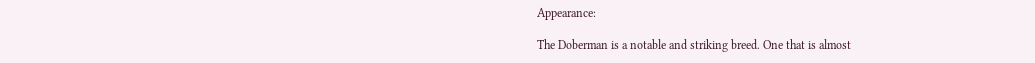Appearance:

The Doberman is a notable and striking breed. One that is almost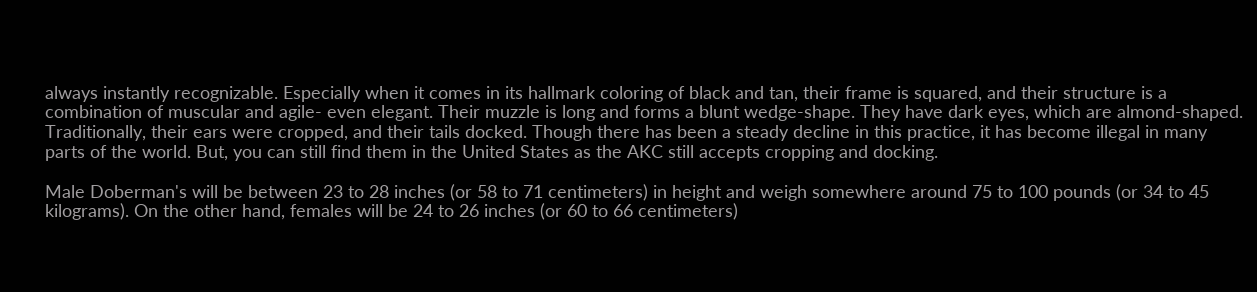always instantly recognizable. Especially when it comes in its hallmark coloring of black and tan, their frame is squared, and their structure is a combination of muscular and agile- even elegant. Their muzzle is long and forms a blunt wedge-shape. They have dark eyes, which are almond-shaped. Traditionally, their ears were cropped, and their tails docked. Though there has been a steady decline in this practice, it has become illegal in many parts of the world. But, you can still find them in the United States as the AKC still accepts cropping and docking.

Male Doberman's will be between 23 to 28 inches (or 58 to 71 centimeters) in height and weigh somewhere around 75 to 100 pounds (or 34 to 45 kilograms). On the other hand, females will be 24 to 26 inches (or 60 to 66 centimeters)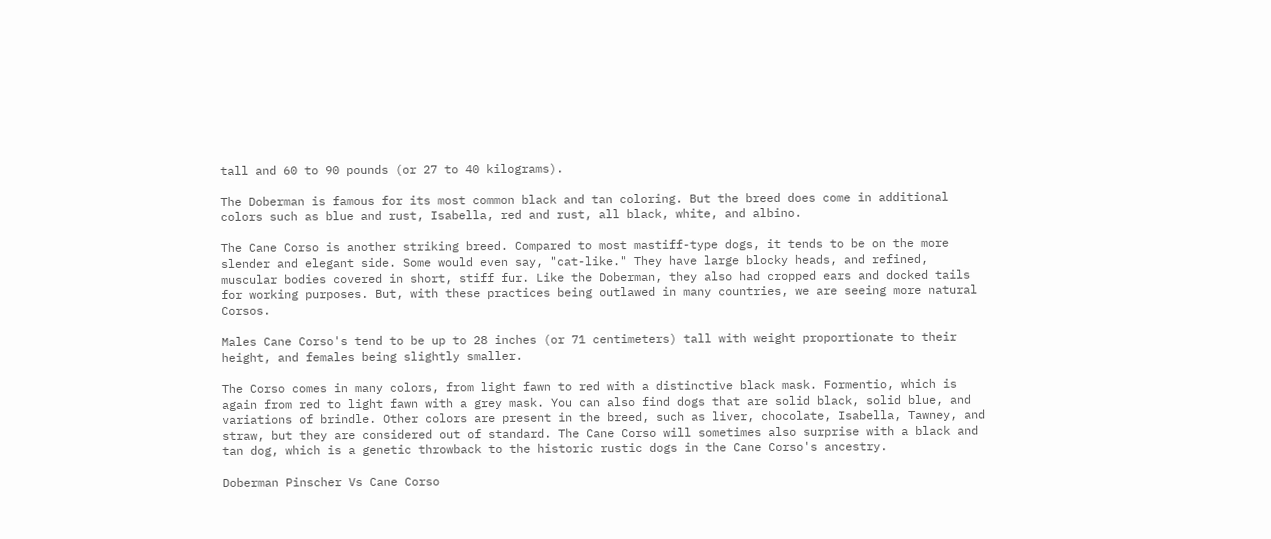tall and 60 to 90 pounds (or 27 to 40 kilograms).

The Doberman is famous for its most common black and tan coloring. But the breed does come in additional colors such as blue and rust, Isabella, red and rust, all black, white, and albino.

The Cane Corso is another striking breed. Compared to most mastiff-type dogs, it tends to be on the more slender and elegant side. Some would even say, "cat-like." They have large blocky heads, and refined, muscular bodies covered in short, stiff fur. Like the Doberman, they also had cropped ears and docked tails for working purposes. But, with these practices being outlawed in many countries, we are seeing more natural Corsos.

Males Cane Corso's tend to be up to 28 inches (or 71 centimeters) tall with weight proportionate to their height, and females being slightly smaller.

The Corso comes in many colors, from light fawn to red with a distinctive black mask. Formentio, which is again from red to light fawn with a grey mask. You can also find dogs that are solid black, solid blue, and variations of brindle. Other colors are present in the breed, such as liver, chocolate, Isabella, Tawney, and straw, but they are considered out of standard. The Cane Corso will sometimes also surprise with a black and tan dog, which is a genetic throwback to the historic rustic dogs in the Cane Corso's ancestry.

Doberman Pinscher Vs Cane Corso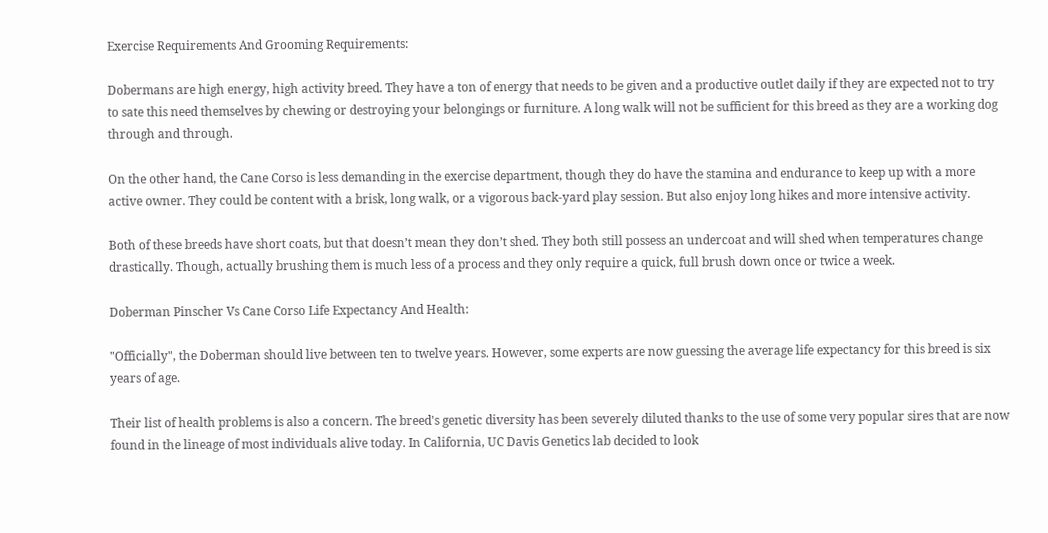Exercise Requirements And Grooming Requirements:

Dobermans are high energy, high activity breed. They have a ton of energy that needs to be given and a productive outlet daily if they are expected not to try to sate this need themselves by chewing or destroying your belongings or furniture. A long walk will not be sufficient for this breed as they are a working dog through and through.

On the other hand, the Cane Corso is less demanding in the exercise department, though they do have the stamina and endurance to keep up with a more active owner. They could be content with a brisk, long walk, or a vigorous back-yard play session. But also enjoy long hikes and more intensive activity.

Both of these breeds have short coats, but that doesn’t mean they don’t shed. They both still possess an undercoat and will shed when temperatures change drastically. Though, actually brushing them is much less of a process and they only require a quick, full brush down once or twice a week.

Doberman Pinscher Vs Cane Corso Life Expectancy And Health:

"Officially", the Doberman should live between ten to twelve years. However, some experts are now guessing the average life expectancy for this breed is six years of age.

Their list of health problems is also a concern. The breed's genetic diversity has been severely diluted thanks to the use of some very popular sires that are now found in the lineage of most individuals alive today. In California, UC Davis Genetics lab decided to look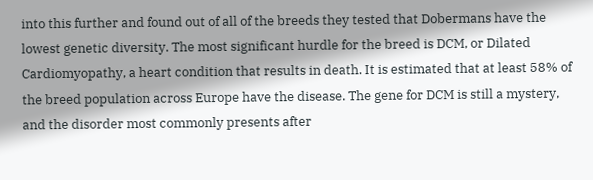into this further and found out of all of the breeds they tested that Dobermans have the lowest genetic diversity. The most significant hurdle for the breed is DCM, or Dilated Cardiomyopathy, a heart condition that results in death. It is estimated that at least 58% of the breed population across Europe have the disease. The gene for DCM is still a mystery, and the disorder most commonly presents after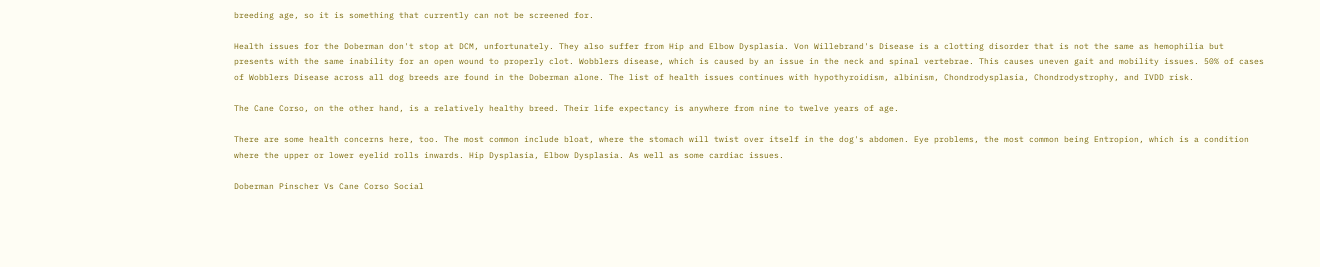breeding age, so it is something that currently can not be screened for.

Health issues for the Doberman don't stop at DCM, unfortunately. They also suffer from Hip and Elbow Dysplasia. Von Willebrand's Disease is a clotting disorder that is not the same as hemophilia but presents with the same inability for an open wound to properly clot. Wobblers disease, which is caused by an issue in the neck and spinal vertebrae. This causes uneven gait and mobility issues. 50% of cases of Wobblers Disease across all dog breeds are found in the Doberman alone. The list of health issues continues with hypothyroidism, albinism, Chondrodysplasia, Chondrodystrophy, and IVDD risk.

The Cane Corso, on the other hand, is a relatively healthy breed. Their life expectancy is anywhere from nine to twelve years of age.

There are some health concerns here, too. The most common include bloat, where the stomach will twist over itself in the dog's abdomen. Eye problems, the most common being Entropion, which is a condition where the upper or lower eyelid rolls inwards. Hip Dysplasia, Elbow Dysplasia. As well as some cardiac issues.

Doberman Pinscher Vs Cane Corso Social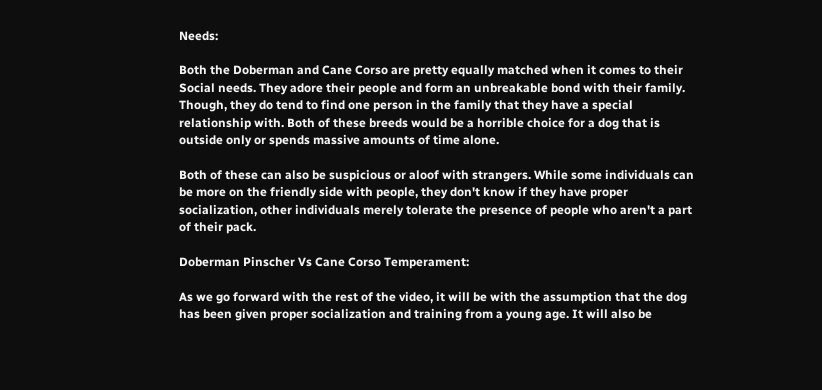Needs:

Both the Doberman and Cane Corso are pretty equally matched when it comes to their Social needs. They adore their people and form an unbreakable bond with their family. Though, they do tend to find one person in the family that they have a special relationship with. Both of these breeds would be a horrible choice for a dog that is outside only or spends massive amounts of time alone.

Both of these can also be suspicious or aloof with strangers. While some individuals can be more on the friendly side with people, they don't know if they have proper socialization, other individuals merely tolerate the presence of people who aren't a part of their pack.

Doberman Pinscher Vs Cane Corso Temperament:

As we go forward with the rest of the video, it will be with the assumption that the dog has been given proper socialization and training from a young age. It will also be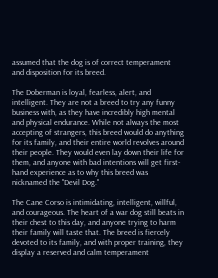assumed that the dog is of correct temperament and disposition for its breed.

The Doberman is loyal, fearless, alert, and intelligent. They are not a breed to try any funny business with, as they have incredibly high mental and physical endurance. While not always the most accepting of strangers, this breed would do anything for its family, and their entire world revolves around their people. They would even lay down their life for them, and anyone with bad intentions will get first-hand experience as to why this breed was nicknamed the "Devil Dog."

The Cane Corso is intimidating, intelligent, willful, and courageous. The heart of a war dog still beats in their chest to this day, and anyone trying to harm their family will taste that. The breed is fiercely devoted to its family, and with proper training, they display a reserved and calm temperament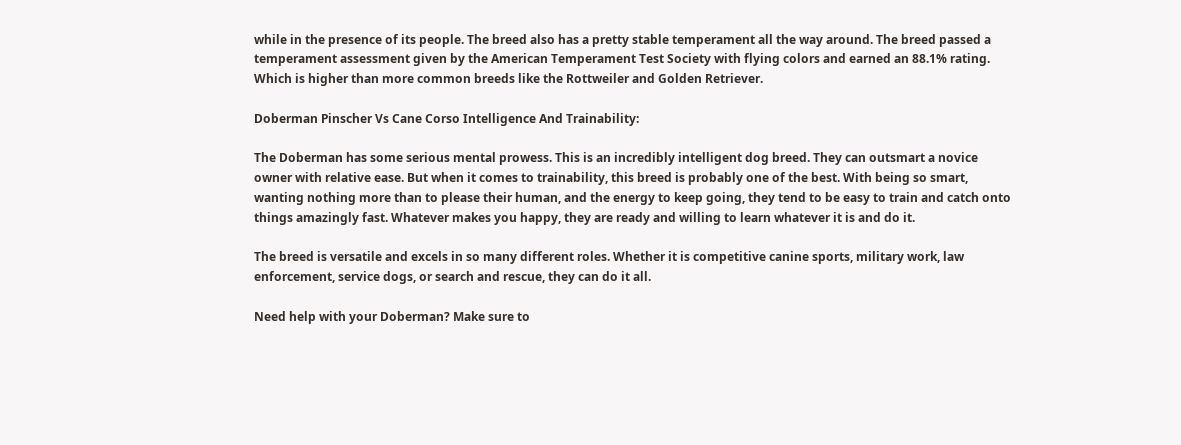while in the presence of its people. The breed also has a pretty stable temperament all the way around. The breed passed a temperament assessment given by the American Temperament Test Society with flying colors and earned an 88.1% rating. Which is higher than more common breeds like the Rottweiler and Golden Retriever.

Doberman Pinscher Vs Cane Corso Intelligence And Trainability:

The Doberman has some serious mental prowess. This is an incredibly intelligent dog breed. They can outsmart a novice owner with relative ease. But when it comes to trainability, this breed is probably one of the best. With being so smart, wanting nothing more than to please their human, and the energy to keep going, they tend to be easy to train and catch onto things amazingly fast. Whatever makes you happy, they are ready and willing to learn whatever it is and do it.

The breed is versatile and excels in so many different roles. Whether it is competitive canine sports, military work, law enforcement, service dogs, or search and rescue, they can do it all.

Need help with your Doberman? Make sure to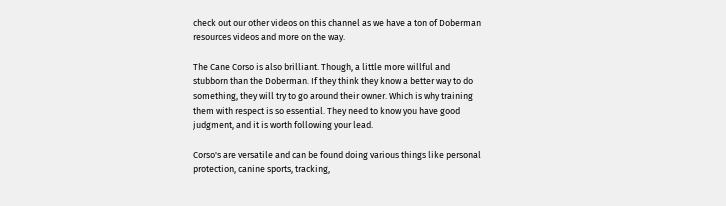check out our other videos on this channel as we have a ton of Doberman resources videos and more on the way.

The Cane Corso is also brilliant. Though, a little more willful and stubborn than the Doberman. If they think they know a better way to do something, they will try to go around their owner. Which is why training them with respect is so essential. They need to know you have good judgment, and it is worth following your lead.

Corso's are versatile and can be found doing various things like personal protection, canine sports, tracking,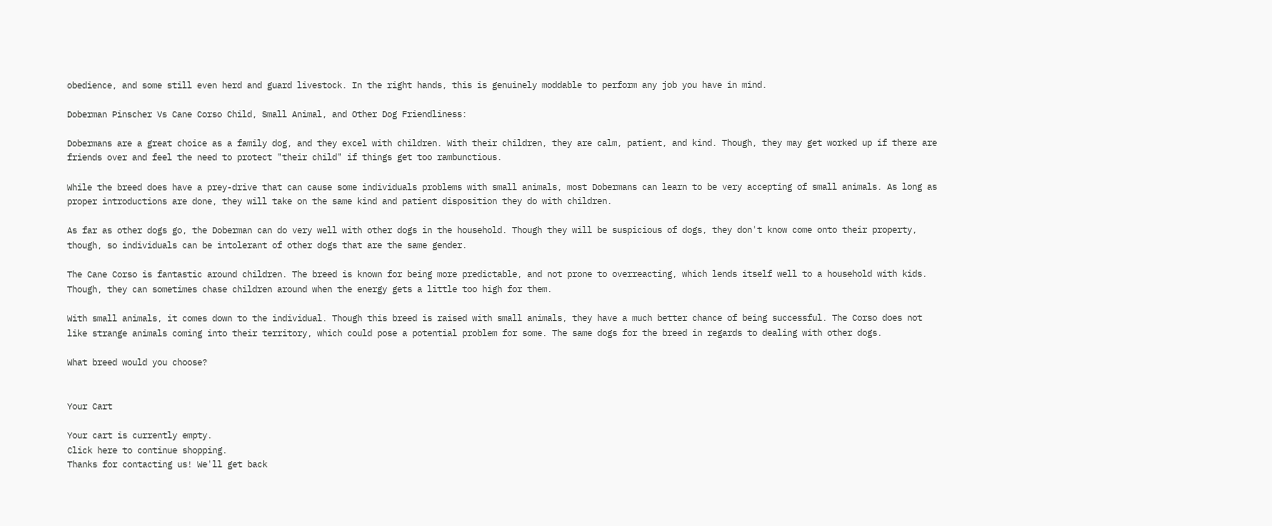obedience, and some still even herd and guard livestock. In the right hands, this is genuinely moddable to perform any job you have in mind.

Doberman Pinscher Vs Cane Corso Child, Small Animal, and Other Dog Friendliness:

Dobermans are a great choice as a family dog, and they excel with children. With their children, they are calm, patient, and kind. Though, they may get worked up if there are friends over and feel the need to protect "their child" if things get too rambunctious.

While the breed does have a prey-drive that can cause some individuals problems with small animals, most Dobermans can learn to be very accepting of small animals. As long as proper introductions are done, they will take on the same kind and patient disposition they do with children.

As far as other dogs go, the Doberman can do very well with other dogs in the household. Though they will be suspicious of dogs, they don't know come onto their property, though, so individuals can be intolerant of other dogs that are the same gender.

The Cane Corso is fantastic around children. The breed is known for being more predictable, and not prone to overreacting, which lends itself well to a household with kids. Though, they can sometimes chase children around when the energy gets a little too high for them.

With small animals, it comes down to the individual. Though this breed is raised with small animals, they have a much better chance of being successful. The Corso does not like strange animals coming into their territory, which could pose a potential problem for some. The same dogs for the breed in regards to dealing with other dogs.

What breed would you choose?


Your Cart

Your cart is currently empty.
Click here to continue shopping.
Thanks for contacting us! We'll get back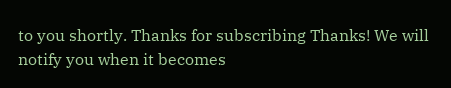to you shortly. Thanks for subscribing Thanks! We will notify you when it becomes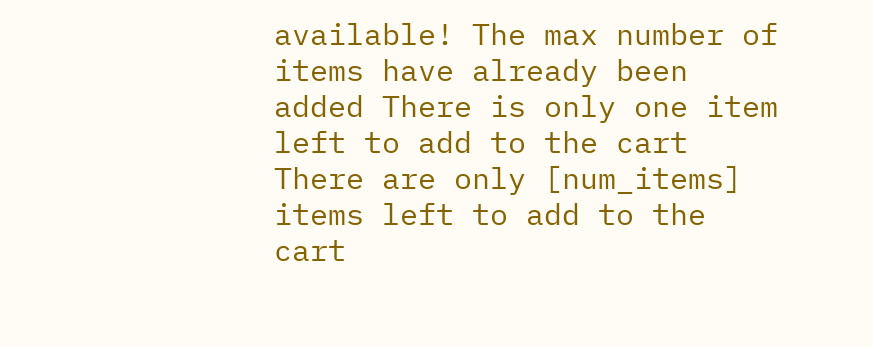available! The max number of items have already been added There is only one item left to add to the cart There are only [num_items] items left to add to the cart